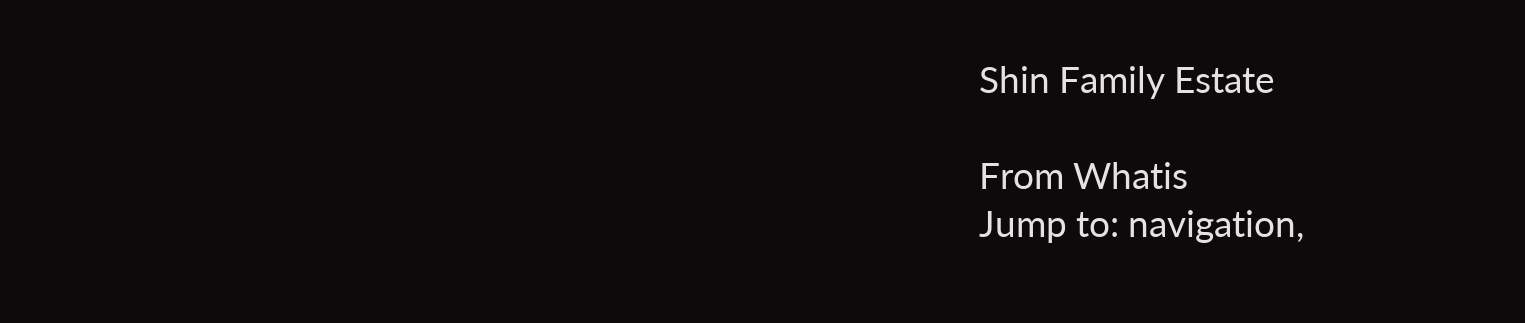Shin Family Estate

From Whatis
Jump to: navigation,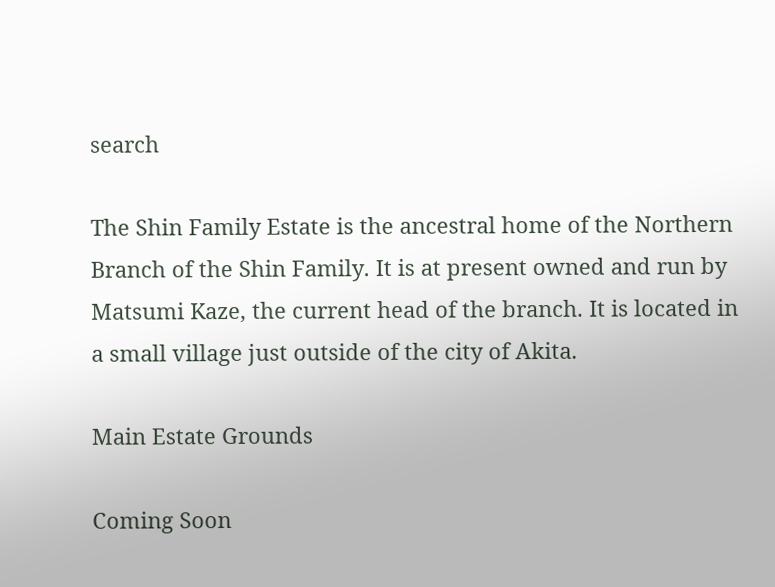search

The Shin Family Estate is the ancestral home of the Northern Branch of the Shin Family. It is at present owned and run by Matsumi Kaze, the current head of the branch. It is located in a small village just outside of the city of Akita.

Main Estate Grounds

Coming Soon